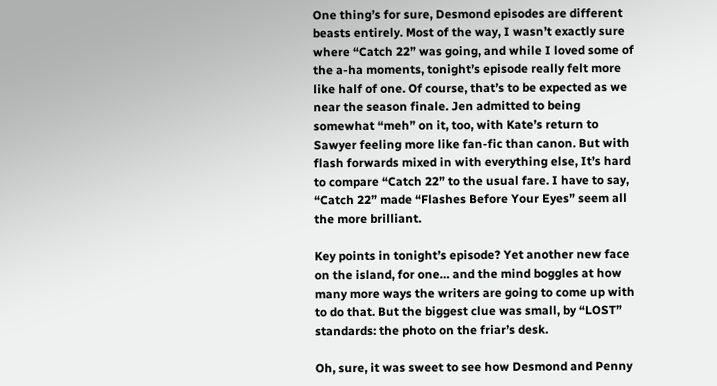One thing’s for sure, Desmond episodes are different beasts entirely. Most of the way, I wasn’t exactly sure where “Catch 22” was going, and while I loved some of the a-ha moments, tonight’s episode really felt more like half of one. Of course, that’s to be expected as we near the season finale. Jen admitted to being somewhat “meh” on it, too, with Kate’s return to Sawyer feeling more like fan-fic than canon. But with flash forwards mixed in with everything else, It’s hard to compare “Catch 22” to the usual fare. I have to say, “Catch 22” made “Flashes Before Your Eyes” seem all the more brilliant.

Key points in tonight’s episode? Yet another new face on the island, for one… and the mind boggles at how many more ways the writers are going to come up with to do that. But the biggest clue was small, by “LOST” standards: the photo on the friar’s desk.

Oh, sure, it was sweet to see how Desmond and Penny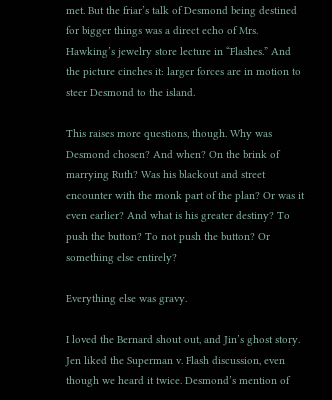met. But the friar’s talk of Desmond being destined for bigger things was a direct echo of Mrs. Hawking’s jewelry store lecture in “Flashes.” And the picture cinches it: larger forces are in motion to steer Desmond to the island.

This raises more questions, though. Why was Desmond chosen? And when? On the brink of marrying Ruth? Was his blackout and street encounter with the monk part of the plan? Or was it even earlier? And what is his greater destiny? To push the button? To not push the button? Or something else entirely?

Everything else was gravy.

I loved the Bernard shout out, and Jin’s ghost story. Jen liked the Superman v. Flash discussion, even though we heard it twice. Desmond’s mention of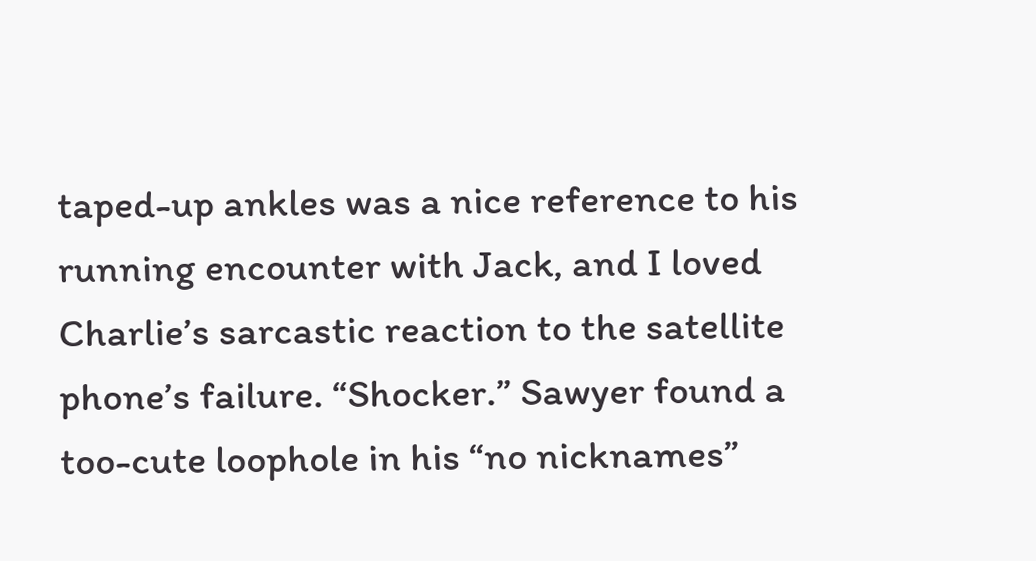taped-up ankles was a nice reference to his running encounter with Jack, and I loved Charlie’s sarcastic reaction to the satellite phone’s failure. “Shocker.” Sawyer found a too-cute loophole in his “no nicknames”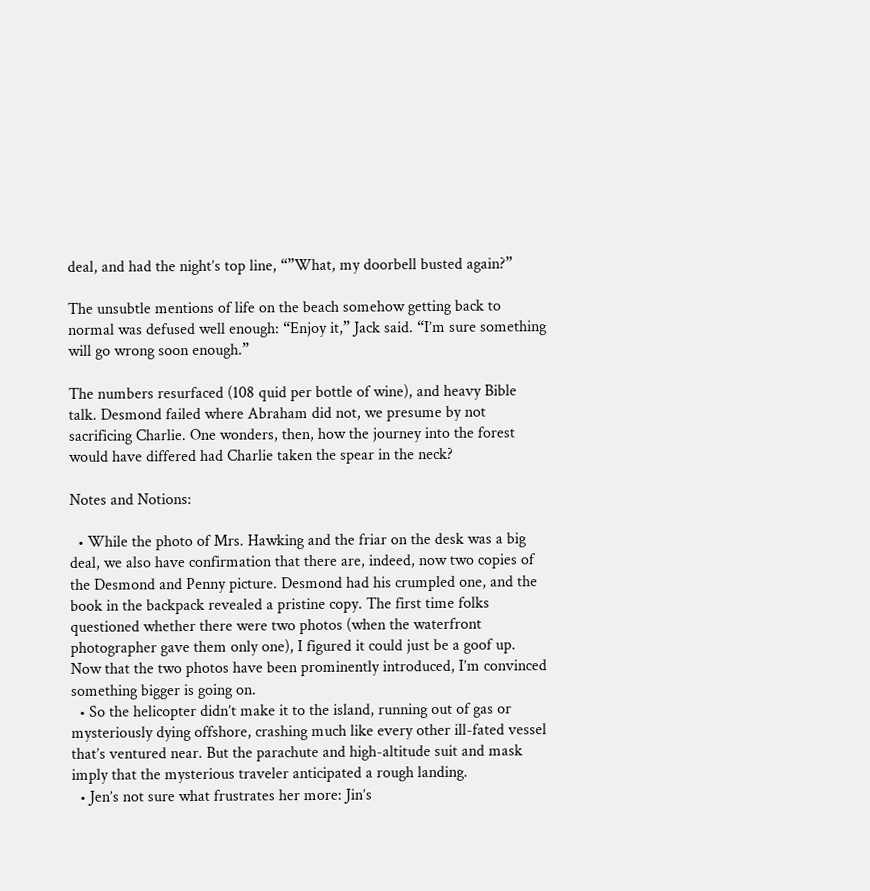deal, and had the night’s top line, “”What, my doorbell busted again?”

The unsubtle mentions of life on the beach somehow getting back to normal was defused well enough: “Enjoy it,” Jack said. “I’m sure something will go wrong soon enough.”

The numbers resurfaced (108 quid per bottle of wine), and heavy Bible talk. Desmond failed where Abraham did not, we presume by not sacrificing Charlie. One wonders, then, how the journey into the forest would have differed had Charlie taken the spear in the neck?

Notes and Notions:

  • While the photo of Mrs. Hawking and the friar on the desk was a big deal, we also have confirmation that there are, indeed, now two copies of the Desmond and Penny picture. Desmond had his crumpled one, and the book in the backpack revealed a pristine copy. The first time folks questioned whether there were two photos (when the waterfront photographer gave them only one), I figured it could just be a goof up. Now that the two photos have been prominently introduced, I’m convinced something bigger is going on.
  • So the helicopter didn’t make it to the island, running out of gas or mysteriously dying offshore, crashing much like every other ill-fated vessel that’s ventured near. But the parachute and high-altitude suit and mask imply that the mysterious traveler anticipated a rough landing.
  • Jen’s not sure what frustrates her more: Jin’s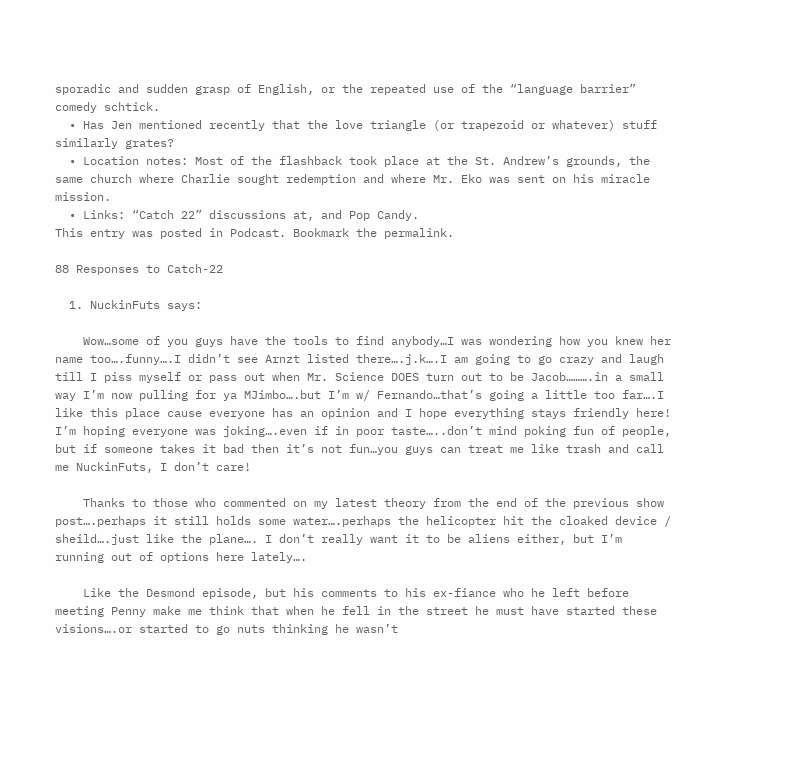sporadic and sudden grasp of English, or the repeated use of the “language barrier” comedy schtick.
  • Has Jen mentioned recently that the love triangle (or trapezoid or whatever) stuff similarly grates?
  • Location notes: Most of the flashback took place at the St. Andrew’s grounds, the same church where Charlie sought redemption and where Mr. Eko was sent on his miracle mission.
  • Links: “Catch 22” discussions at, and Pop Candy.
This entry was posted in Podcast. Bookmark the permalink.

88 Responses to Catch-22

  1. NuckinFuts says:

    Wow…some of you guys have the tools to find anybody…I was wondering how you knew her name too….funny….I didn’t see Arnzt listed there….j.k….I am going to go crazy and laugh till I piss myself or pass out when Mr. Science DOES turn out to be Jacob……….in a small way I’m now pulling for ya MJimbo….but I’m w/ Fernando…that’s going a little too far….I like this place cause everyone has an opinion and I hope everything stays friendly here! I’m hoping everyone was joking….even if in poor taste…..don’t mind poking fun of people, but if someone takes it bad then it’s not fun…you guys can treat me like trash and call me NuckinFuts, I don’t care!

    Thanks to those who commented on my latest theory from the end of the previous show post….perhaps it still holds some water….perhaps the helicopter hit the cloaked device / sheild….just like the plane…. I don’t really want it to be aliens either, but I’m running out of options here lately….

    Like the Desmond episode, but his comments to his ex-fiance who he left before meeting Penny make me think that when he fell in the street he must have started these visions….or started to go nuts thinking he wasn’t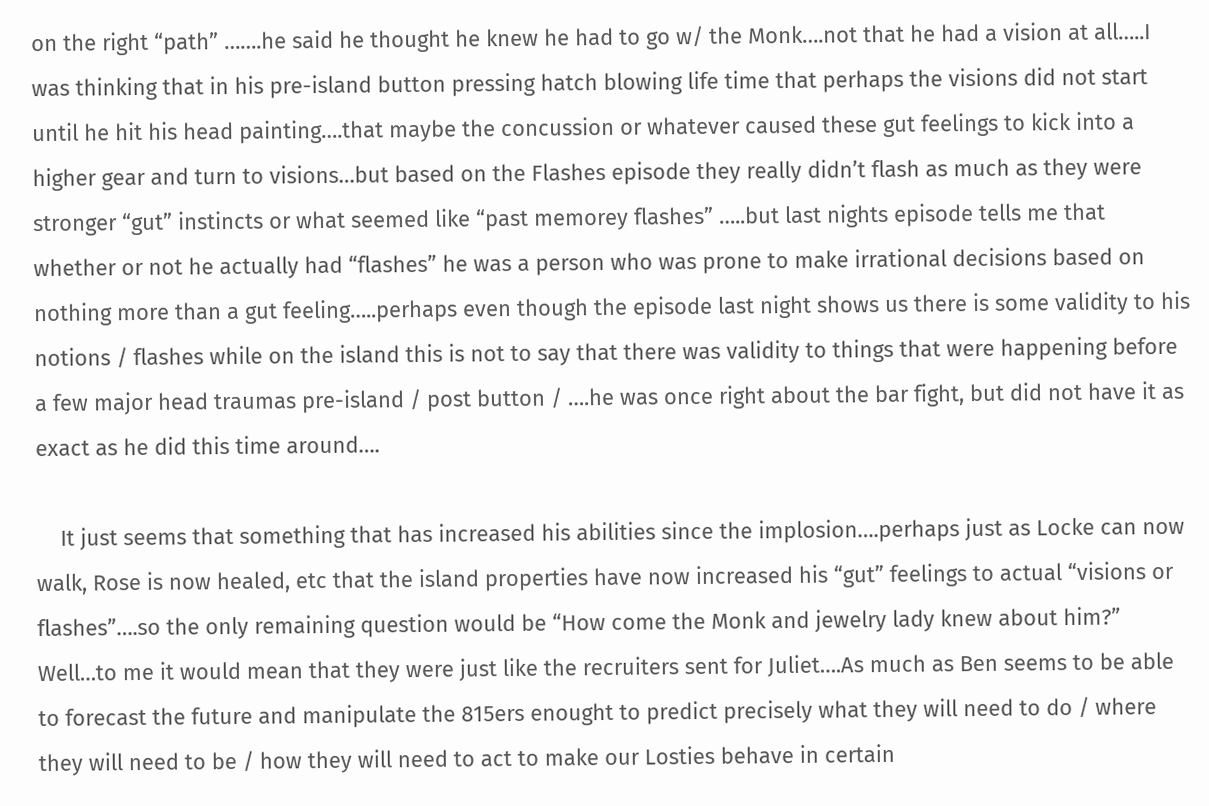on the right “path” …….he said he thought he knew he had to go w/ the Monk….not that he had a vision at all…..I was thinking that in his pre-island button pressing hatch blowing life time that perhaps the visions did not start until he hit his head painting….that maybe the concussion or whatever caused these gut feelings to kick into a higher gear and turn to visions…but based on the Flashes episode they really didn’t flash as much as they were stronger “gut” instincts or what seemed like “past memorey flashes” …..but last nights episode tells me that whether or not he actually had “flashes” he was a person who was prone to make irrational decisions based on nothing more than a gut feeling…..perhaps even though the episode last night shows us there is some validity to his notions / flashes while on the island this is not to say that there was validity to things that were happening before a few major head traumas pre-island / post button / ….he was once right about the bar fight, but did not have it as exact as he did this time around….

    It just seems that something that has increased his abilities since the implosion….perhaps just as Locke can now walk, Rose is now healed, etc that the island properties have now increased his “gut” feelings to actual “visions or flashes”….so the only remaining question would be “How come the Monk and jewelry lady knew about him?” Well…to me it would mean that they were just like the recruiters sent for Juliet….As much as Ben seems to be able to forecast the future and manipulate the 815ers enought to predict precisely what they will need to do / where they will need to be / how they will need to act to make our Losties behave in certain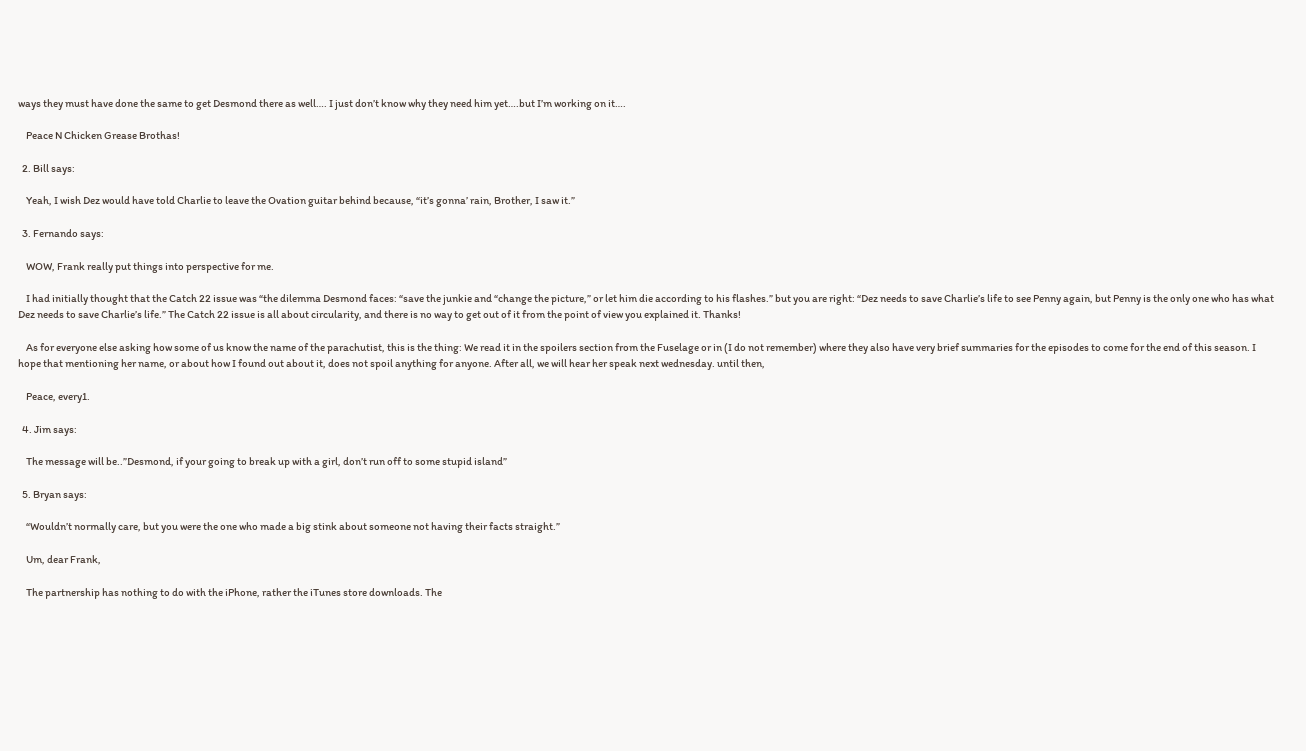ways they must have done the same to get Desmond there as well…. I just don’t know why they need him yet….but I’m working on it….

    Peace N Chicken Grease Brothas!

  2. Bill says:

    Yeah, I wish Dez would have told Charlie to leave the Ovation guitar behind because, “it’s gonna’ rain, Brother, I saw it.”

  3. Fernando says:

    WOW, Frank really put things into perspective for me.

    I had initially thought that the Catch 22 issue was “the dilemma Desmond faces: “save the junkie and “change the picture,” or let him die according to his flashes.” but you are right: “Dez needs to save Charlie’s life to see Penny again, but Penny is the only one who has what Dez needs to save Charlie’s life.” The Catch 22 issue is all about circularity, and there is no way to get out of it from the point of view you explained it. Thanks!

    As for everyone else asking how some of us know the name of the parachutist, this is the thing: We read it in the spoilers section from the Fuselage or in (I do not remember) where they also have very brief summaries for the episodes to come for the end of this season. I hope that mentioning her name, or about how I found out about it, does not spoil anything for anyone. After all, we will hear her speak next wednesday. until then,

    Peace, every1.

  4. Jim says:

    The message will be..”Desmond, if your going to break up with a girl, don’t run off to some stupid island”

  5. Bryan says:

    “Wouldn’t normally care, but you were the one who made a big stink about someone not having their facts straight.”

    Um, dear Frank,

    The partnership has nothing to do with the iPhone, rather the iTunes store downloads. The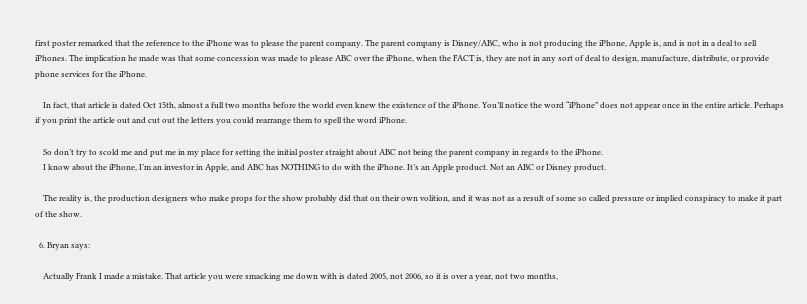first poster remarked that the reference to the iPhone was to please the parent company. The parent company is Disney/ABC, who is not producing the iPhone, Apple is, and is not in a deal to sell iPhones. The implication he made was that some concession was made to please ABC over the iPhone, when the FACT is, they are not in any sort of deal to design, manufacture, distribute, or provide phone services for the iPhone.

    In fact, that article is dated Oct 15th, almost a full two months before the world even knew the existence of the iPhone. You’ll notice the word “iPhone” does not appear once in the entire article. Perhaps if you print the article out and cut out the letters you could rearrange them to spell the word iPhone.

    So don’t try to scold me and put me in my place for setting the initial poster straight about ABC not being the parent company in regards to the iPhone.
    I know about the iPhone, I’m an investor in Apple, and ABC has NOTHING to do with the iPhone. It’s an Apple product. Not an ABC or Disney product.

    The reality is, the production designers who make props for the show probably did that on their own volition, and it was not as a result of some so called pressure or implied conspiracy to make it part of the show.

  6. Bryan says:

    Actually Frank I made a mistake. That article you were smacking me down with is dated 2005, not 2006, so it is over a year, not two months,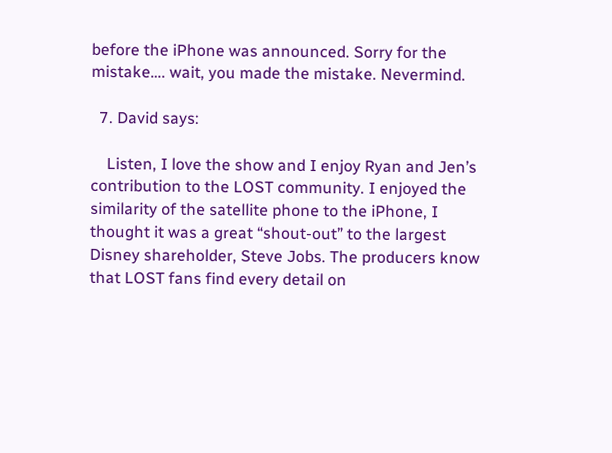before the iPhone was announced. Sorry for the mistake…. wait, you made the mistake. Nevermind.

  7. David says:

    Listen, I love the show and I enjoy Ryan and Jen’s contribution to the LOST community. I enjoyed the similarity of the satellite phone to the iPhone, I thought it was a great “shout-out” to the largest Disney shareholder, Steve Jobs. The producers know that LOST fans find every detail on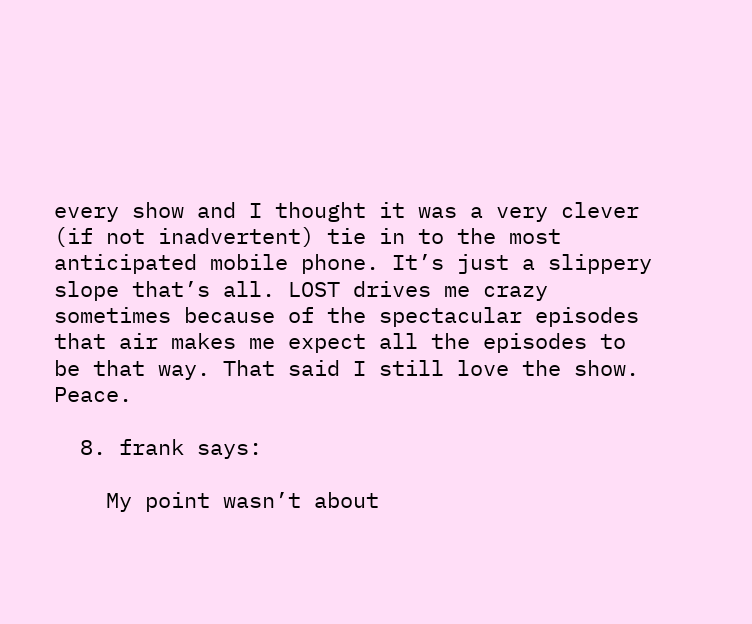every show and I thought it was a very clever (if not inadvertent) tie in to the most anticipated mobile phone. It’s just a slippery slope that’s all. LOST drives me crazy sometimes because of the spectacular episodes that air makes me expect all the episodes to be that way. That said I still love the show. Peace.

  8. frank says:

    My point wasn’t about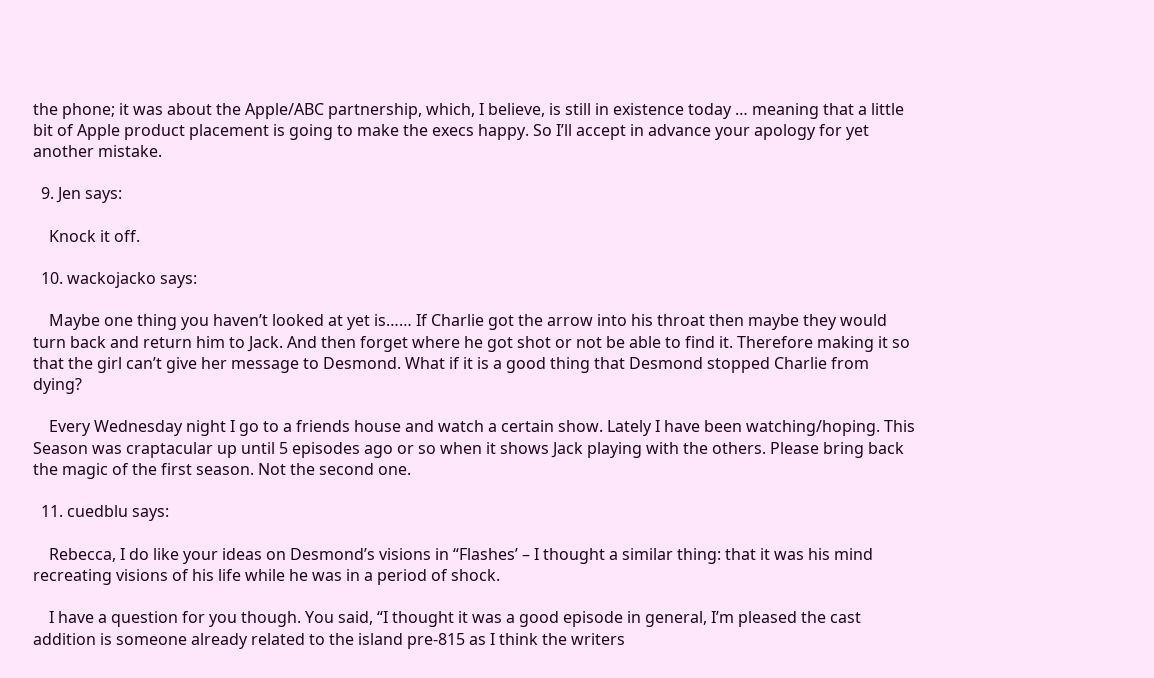the phone; it was about the Apple/ABC partnership, which, I believe, is still in existence today … meaning that a little bit of Apple product placement is going to make the execs happy. So I’ll accept in advance your apology for yet another mistake.

  9. Jen says:

    Knock it off.

  10. wackojacko says:

    Maybe one thing you haven’t looked at yet is…… If Charlie got the arrow into his throat then maybe they would turn back and return him to Jack. And then forget where he got shot or not be able to find it. Therefore making it so that the girl can’t give her message to Desmond. What if it is a good thing that Desmond stopped Charlie from dying?

    Every Wednesday night I go to a friends house and watch a certain show. Lately I have been watching/hoping. This Season was craptacular up until 5 episodes ago or so when it shows Jack playing with the others. Please bring back the magic of the first season. Not the second one.

  11. cuedblu says:

    Rebecca, I do like your ideas on Desmond’s visions in “Flashes’ – I thought a similar thing: that it was his mind recreating visions of his life while he was in a period of shock.

    I have a question for you though. You said, “I thought it was a good episode in general, I’m pleased the cast addition is someone already related to the island pre-815 as I think the writers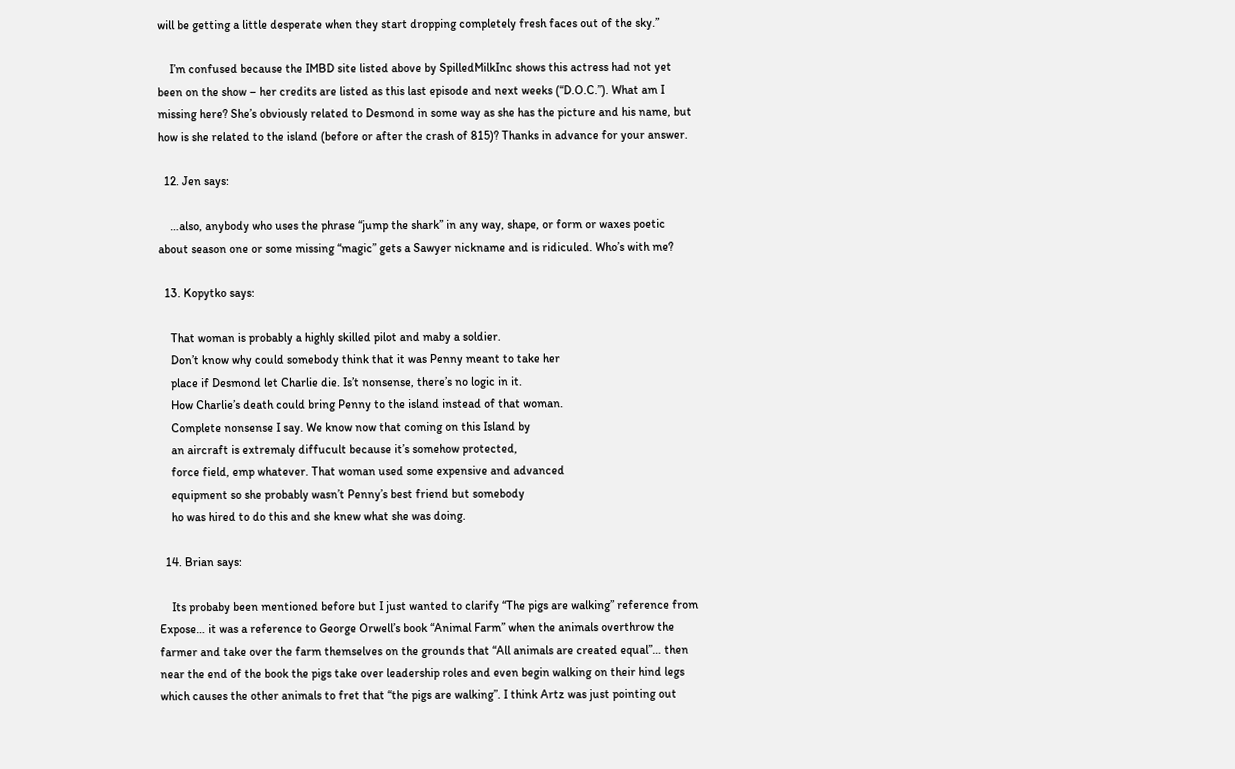will be getting a little desperate when they start dropping completely fresh faces out of the sky.”

    I’m confused because the IMBD site listed above by SpilledMilkInc shows this actress had not yet been on the show – her credits are listed as this last episode and next weeks (“D.O.C.”). What am I missing here? She’s obviously related to Desmond in some way as she has the picture and his name, but how is she related to the island (before or after the crash of 815)? Thanks in advance for your answer.

  12. Jen says:

    …also, anybody who uses the phrase “jump the shark” in any way, shape, or form or waxes poetic about season one or some missing “magic” gets a Sawyer nickname and is ridiculed. Who’s with me?

  13. Kopytko says:

    That woman is probably a highly skilled pilot and maby a soldier.
    Don’t know why could somebody think that it was Penny meant to take her
    place if Desmond let Charlie die. Is’t nonsense, there’s no logic in it.
    How Charlie’s death could bring Penny to the island instead of that woman.
    Complete nonsense I say. We know now that coming on this Island by
    an aircraft is extremaly diffucult because it’s somehow protected,
    force field, emp whatever. That woman used some expensive and advanced
    equipment so she probably wasn’t Penny’s best friend but somebody
    ho was hired to do this and she knew what she was doing.

  14. Brian says:

    Its probaby been mentioned before but I just wanted to clarify “The pigs are walking” reference from Expose… it was a reference to George Orwell’s book “Animal Farm” when the animals overthrow the farmer and take over the farm themselves on the grounds that “All animals are created equal”… then near the end of the book the pigs take over leadership roles and even begin walking on their hind legs which causes the other animals to fret that “the pigs are walking”. I think Artz was just pointing out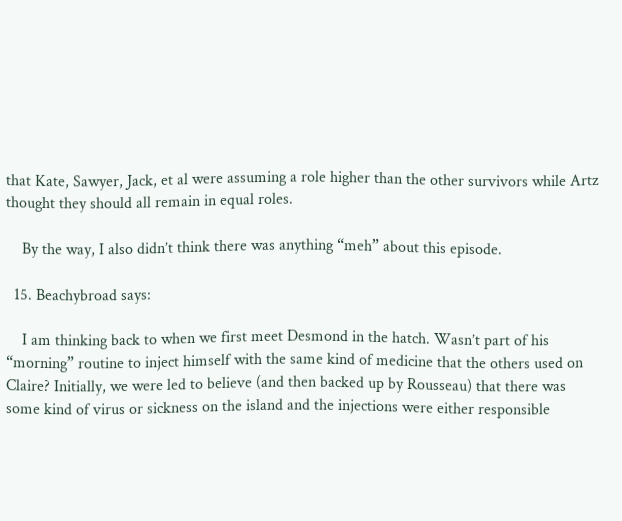that Kate, Sawyer, Jack, et al were assuming a role higher than the other survivors while Artz thought they should all remain in equal roles.

    By the way, I also didn’t think there was anything “meh” about this episode.

  15. Beachybroad says:

    I am thinking back to when we first meet Desmond in the hatch. Wasn’t part of his “morning” routine to inject himself with the same kind of medicine that the others used on Claire? Initially, we were led to believe (and then backed up by Rousseau) that there was some kind of virus or sickness on the island and the injections were either responsible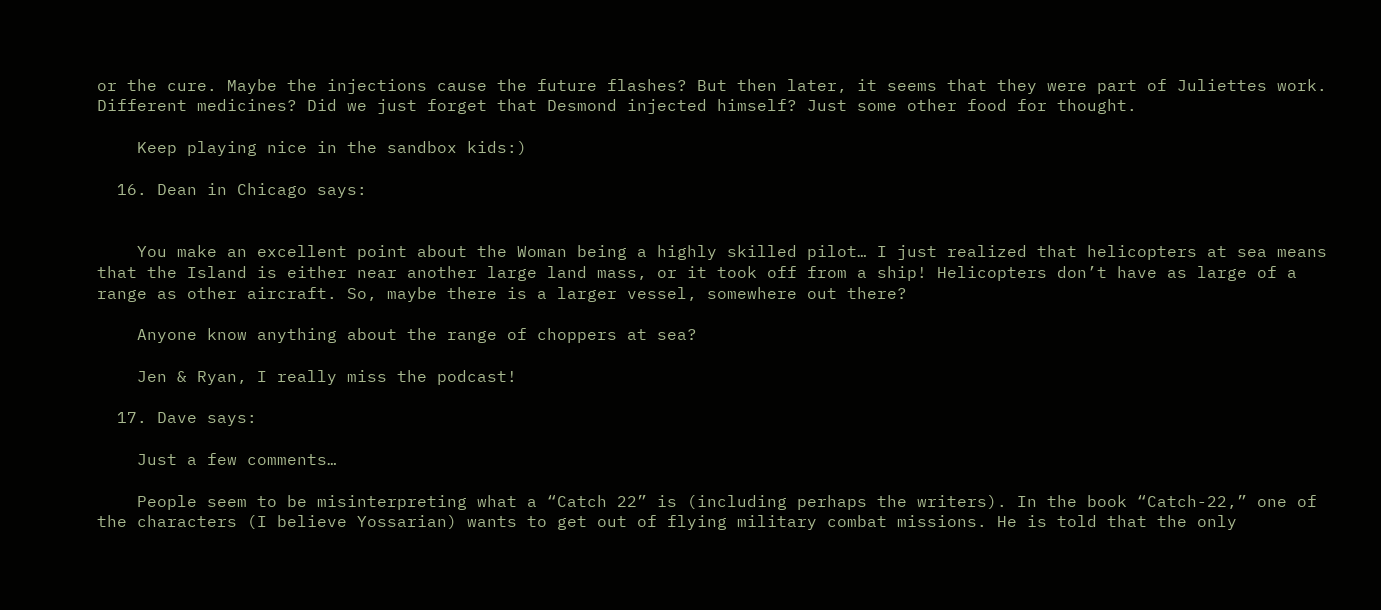or the cure. Maybe the injections cause the future flashes? But then later, it seems that they were part of Juliettes work. Different medicines? Did we just forget that Desmond injected himself? Just some other food for thought.

    Keep playing nice in the sandbox kids:)

  16. Dean in Chicago says:


    You make an excellent point about the Woman being a highly skilled pilot… I just realized that helicopters at sea means that the Island is either near another large land mass, or it took off from a ship! Helicopters don’t have as large of a range as other aircraft. So, maybe there is a larger vessel, somewhere out there?

    Anyone know anything about the range of choppers at sea?

    Jen & Ryan, I really miss the podcast!

  17. Dave says:

    Just a few comments…

    People seem to be misinterpreting what a “Catch 22” is (including perhaps the writers). In the book “Catch-22,” one of the characters (I believe Yossarian) wants to get out of flying military combat missions. He is told that the only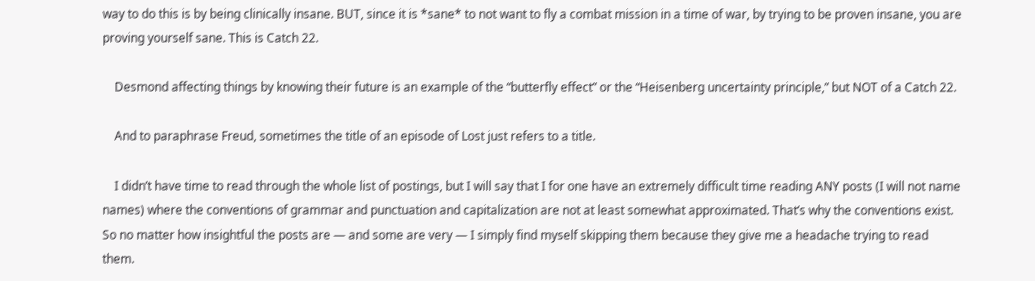way to do this is by being clinically insane. BUT, since it is *sane* to not want to fly a combat mission in a time of war, by trying to be proven insane, you are proving yourself sane. This is Catch 22.

    Desmond affecting things by knowing their future is an example of the “butterfly effect” or the “Heisenberg uncertainty principle,” but NOT of a Catch 22.

    And to paraphrase Freud, sometimes the title of an episode of Lost just refers to a title.

    I didn’t have time to read through the whole list of postings, but I will say that I for one have an extremely difficult time reading ANY posts (I will not name names) where the conventions of grammar and punctuation and capitalization are not at least somewhat approximated. That’s why the conventions exist. So no matter how insightful the posts are — and some are very — I simply find myself skipping them because they give me a headache trying to read them.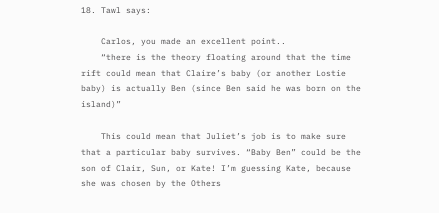18. Tawl says:

    Carlos, you made an excellent point..
    “there is the theory floating around that the time rift could mean that Claire’s baby (or another Lostie baby) is actually Ben (since Ben said he was born on the island)”

    This could mean that Juliet’s job is to make sure that a particular baby survives. “Baby Ben” could be the son of Clair, Sun, or Kate! I’m guessing Kate, because she was chosen by the Others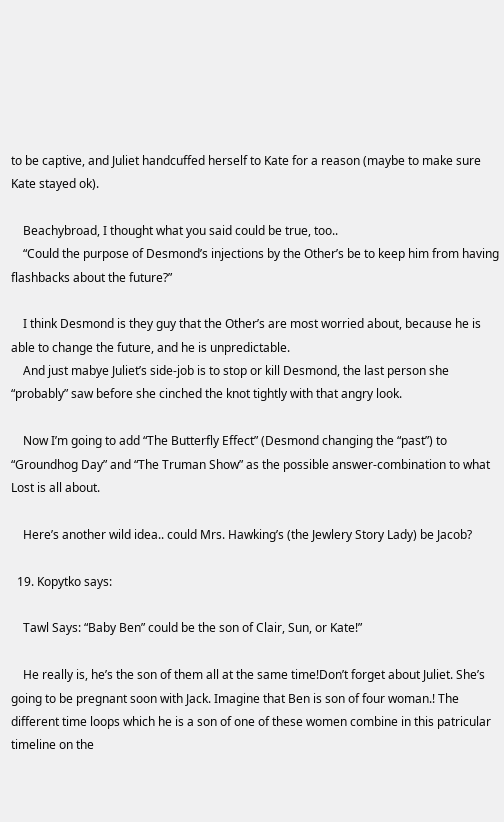to be captive, and Juliet handcuffed herself to Kate for a reason (maybe to make sure Kate stayed ok).

    Beachybroad, I thought what you said could be true, too..
    “Could the purpose of Desmond’s injections by the Other’s be to keep him from having flashbacks about the future?”

    I think Desmond is they guy that the Other’s are most worried about, because he is able to change the future, and he is unpredictable.
    And just mabye Juliet’s side-job is to stop or kill Desmond, the last person she “probably” saw before she cinched the knot tightly with that angry look.

    Now I’m going to add “The Butterfly Effect” (Desmond changing the “past”) to “Groundhog Day” and “The Truman Show” as the possible answer-combination to what Lost is all about.

    Here’s another wild idea.. could Mrs. Hawking’s (the Jewlery Story Lady) be Jacob?

  19. Kopytko says:

    Tawl Says: “Baby Ben” could be the son of Clair, Sun, or Kate!”

    He really is, he’s the son of them all at the same time!Don’t forget about Juliet. She’s going to be pregnant soon with Jack. Imagine that Ben is son of four woman.! The different time loops which he is a son of one of these women combine in this patricular timeline on the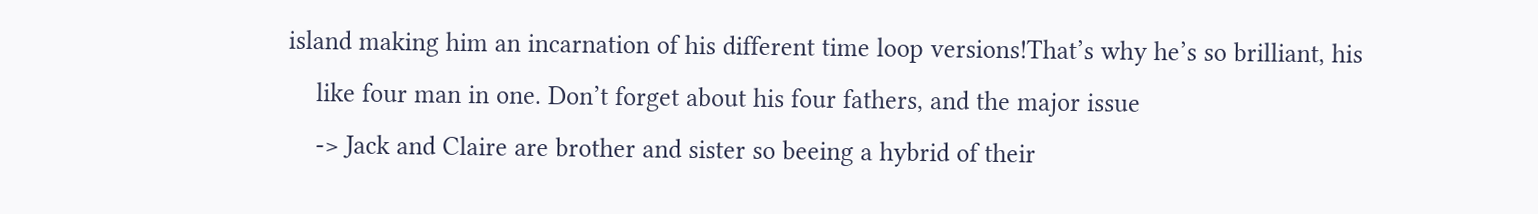island making him an incarnation of his different time loop versions!That’s why he’s so brilliant, his
    like four man in one. Don’t forget about his four fathers, and the major issue
    -> Jack and Claire are brother and sister so beeing a hybrid of their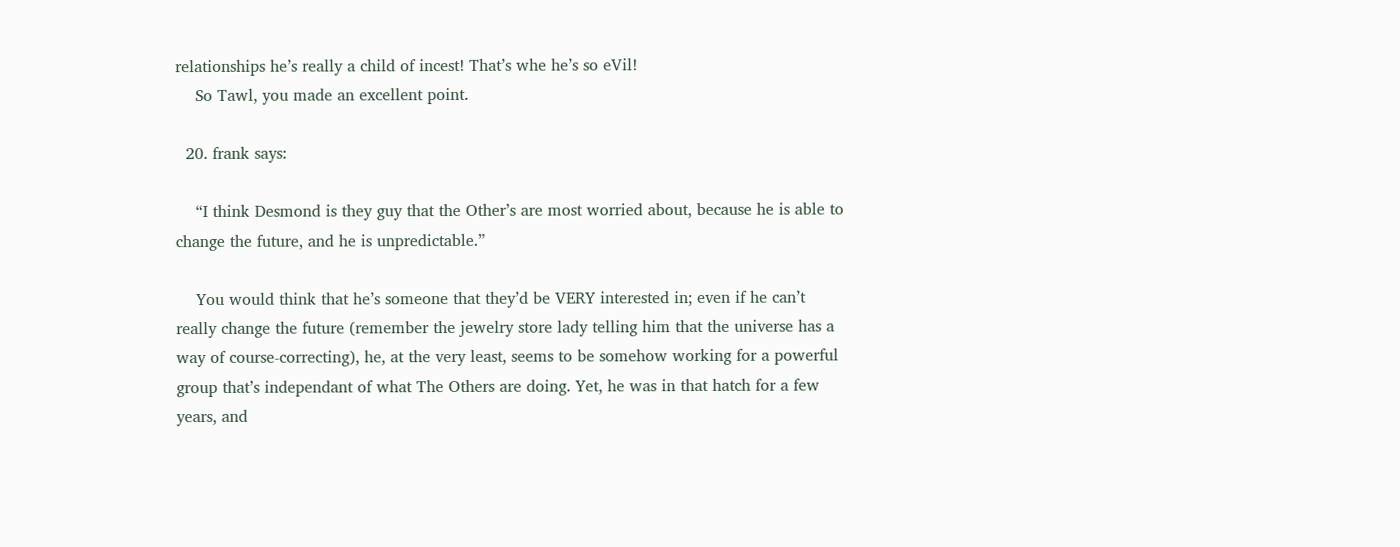relationships he’s really a child of incest! That’s whe he’s so eVil!
    So Tawl, you made an excellent point.

  20. frank says:

    “I think Desmond is they guy that the Other’s are most worried about, because he is able to change the future, and he is unpredictable.”

    You would think that he’s someone that they’d be VERY interested in; even if he can’t really change the future (remember the jewelry store lady telling him that the universe has a way of course-correcting), he, at the very least, seems to be somehow working for a powerful group that’s independant of what The Others are doing. Yet, he was in that hatch for a few years, and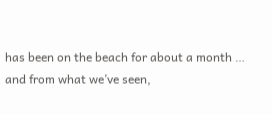has been on the beach for about a month … and from what we’ve seen,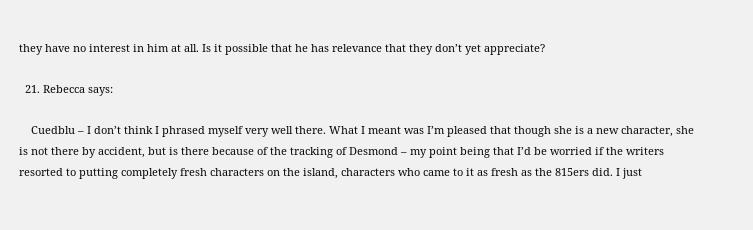they have no interest in him at all. Is it possible that he has relevance that they don’t yet appreciate?

  21. Rebecca says:

    Cuedblu – I don’t think I phrased myself very well there. What I meant was I’m pleased that though she is a new character, she is not there by accident, but is there because of the tracking of Desmond – my point being that I’d be worried if the writers resorted to putting completely fresh characters on the island, characters who came to it as fresh as the 815ers did. I just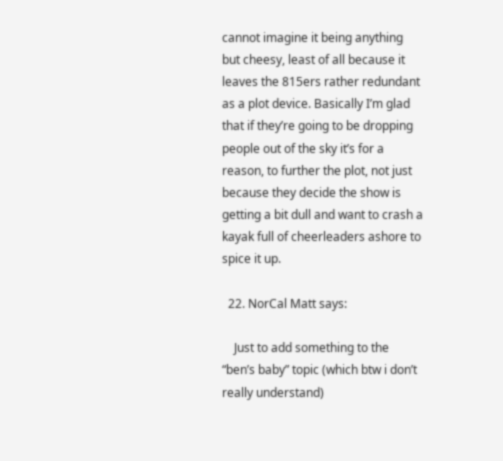cannot imagine it being anything but cheesy, least of all because it leaves the 815ers rather redundant as a plot device. Basically I’m glad that if they’re going to be dropping people out of the sky it’s for a reason, to further the plot, not just because they decide the show is getting a bit dull and want to crash a kayak full of cheerleaders ashore to spice it up.

  22. NorCal Matt says:

    Just to add something to the “ben’s baby” topic (which btw i don’t really understand)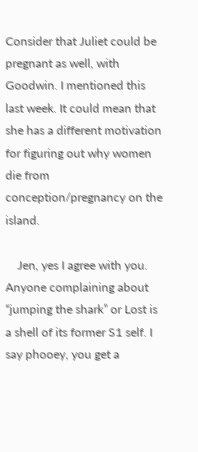Consider that Juliet could be pregnant as well, with Goodwin. I mentioned this last week. It could mean that she has a different motivation for figuring out why women die from conception/pregnancy on the island.

    Jen, yes I agree with you. Anyone complaining about “jumping the shark” or Lost is a shell of its former S1 self. I say phooey, you get a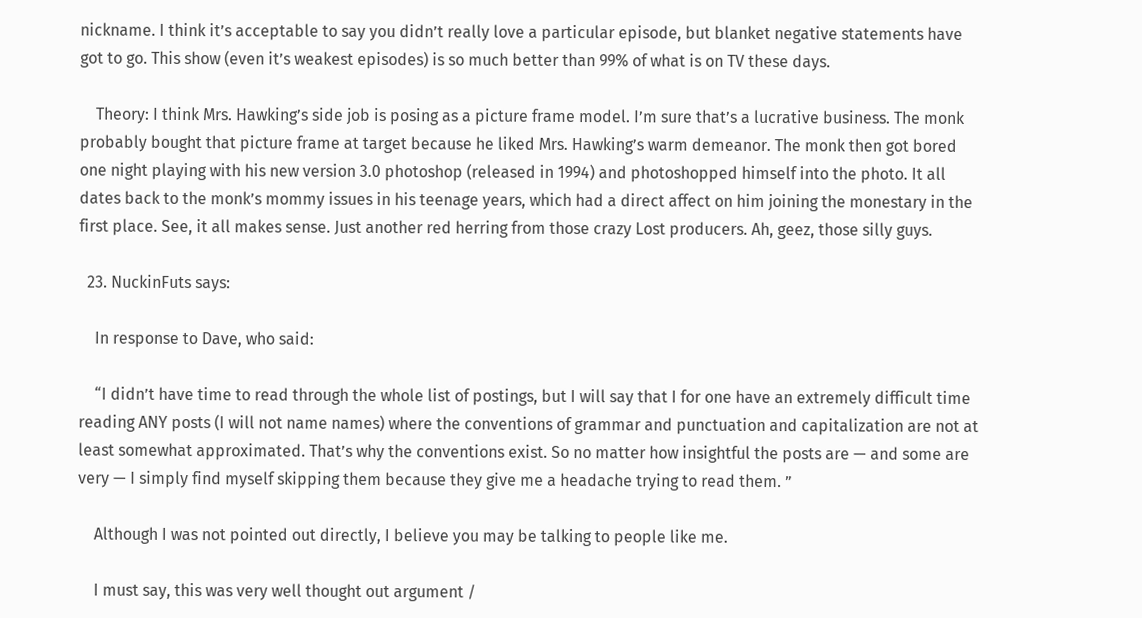nickname. I think it’s acceptable to say you didn’t really love a particular episode, but blanket negative statements have got to go. This show (even it’s weakest episodes) is so much better than 99% of what is on TV these days.

    Theory: I think Mrs. Hawking’s side job is posing as a picture frame model. I’m sure that’s a lucrative business. The monk probably bought that picture frame at target because he liked Mrs. Hawking’s warm demeanor. The monk then got bored one night playing with his new version 3.0 photoshop (released in 1994) and photoshopped himself into the photo. It all dates back to the monk’s mommy issues in his teenage years, which had a direct affect on him joining the monestary in the first place. See, it all makes sense. Just another red herring from those crazy Lost producers. Ah, geez, those silly guys.

  23. NuckinFuts says:

    In response to Dave, who said:

    “I didn’t have time to read through the whole list of postings, but I will say that I for one have an extremely difficult time reading ANY posts (I will not name names) where the conventions of grammar and punctuation and capitalization are not at least somewhat approximated. That’s why the conventions exist. So no matter how insightful the posts are — and some are very — I simply find myself skipping them because they give me a headache trying to read them. ”

    Although I was not pointed out directly, I believe you may be talking to people like me.

    I must say, this was very well thought out argument /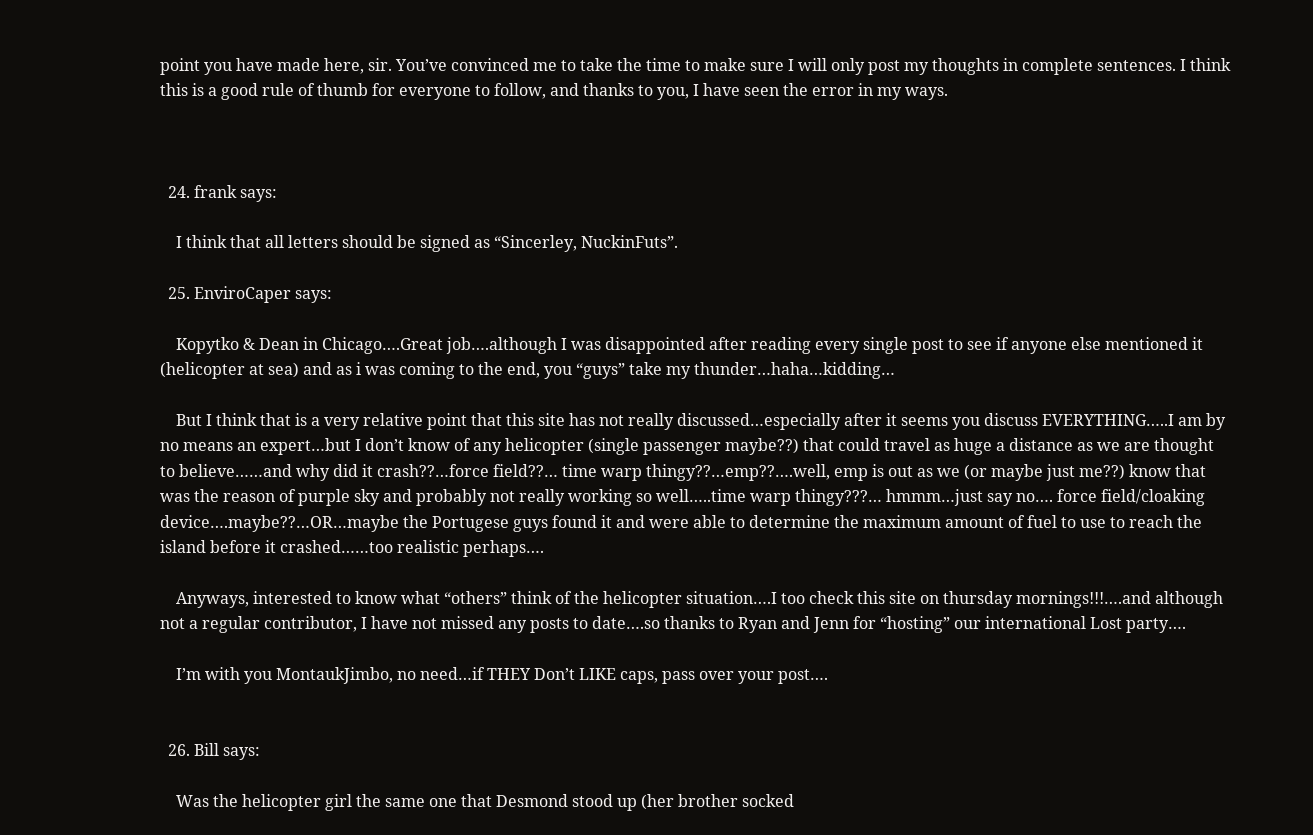point you have made here, sir. You’ve convinced me to take the time to make sure I will only post my thoughts in complete sentences. I think this is a good rule of thumb for everyone to follow, and thanks to you, I have seen the error in my ways.



  24. frank says:

    I think that all letters should be signed as “Sincerley, NuckinFuts”.

  25. EnviroCaper says:

    Kopytko & Dean in Chicago….Great job….although I was disappointed after reading every single post to see if anyone else mentioned it (helicopter at sea) and as i was coming to the end, you “guys” take my thunder…haha…kidding…

    But I think that is a very relative point that this site has not really discussed…especially after it seems you discuss EVERYTHING…..I am by no means an expert…but I don’t know of any helicopter (single passenger maybe??) that could travel as huge a distance as we are thought to believe……and why did it crash??…force field??… time warp thingy??…emp??….well, emp is out as we (or maybe just me??) know that was the reason of purple sky and probably not really working so well…..time warp thingy???… hmmm…just say no…. force field/cloaking device….maybe??…OR…maybe the Portugese guys found it and were able to determine the maximum amount of fuel to use to reach the island before it crashed……too realistic perhaps….

    Anyways, interested to know what “others” think of the helicopter situation….I too check this site on thursday mornings!!!….and although not a regular contributor, I have not missed any posts to date….so thanks to Ryan and Jenn for “hosting” our international Lost party….

    I’m with you MontaukJimbo, no need…if THEY Don’t LIKE caps, pass over your post….


  26. Bill says:

    Was the helicopter girl the same one that Desmond stood up (her brother socked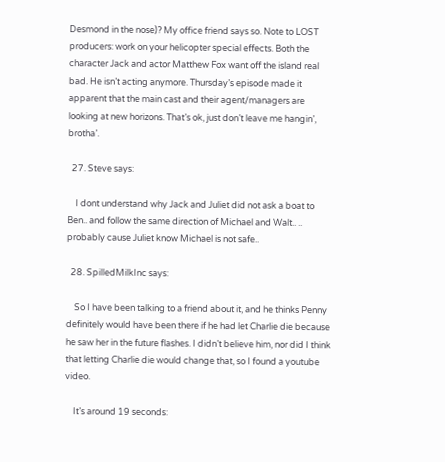Desmond in the nose)? My office friend says so. Note to LOST producers: work on your helicopter special effects. Both the character Jack and actor Matthew Fox want off the island real bad. He isn’t acting anymore. Thursday’s episode made it apparent that the main cast and their agent/managers are looking at new horizons. That’s ok, just don’t leave me hangin’, brotha’.

  27. Steve says:

    I dont understand why Jack and Juliet did not ask a boat to Ben.. and follow the same direction of Michael and Walt.. .. probably cause Juliet know Michael is not safe..

  28. SpilledMilkInc says:

    So I have been talking to a friend about it, and he thinks Penny definitely would have been there if he had let Charlie die because he saw her in the future flashes. I didn’t believe him, nor did I think that letting Charlie die would change that, so I found a youtube video.

    It’s around 19 seconds: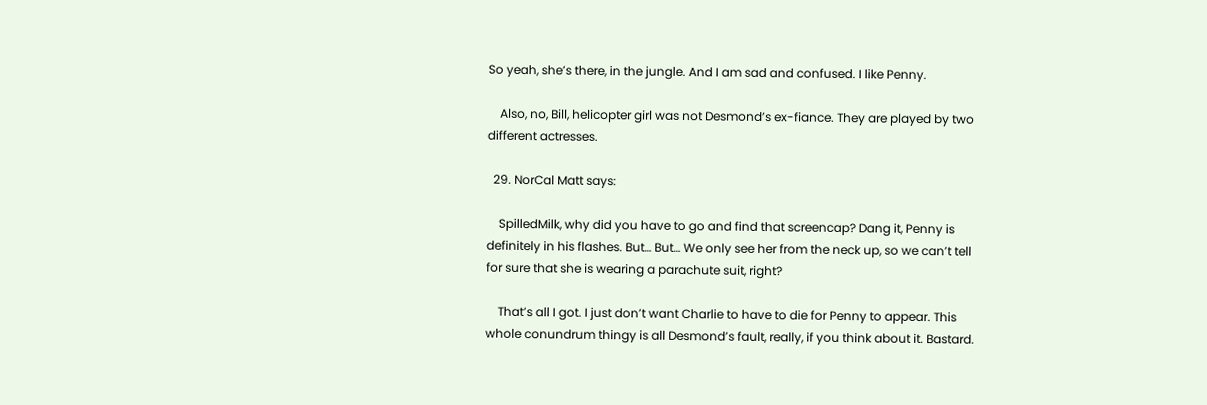So yeah, she’s there, in the jungle. And I am sad and confused. I like Penny.

    Also, no, Bill, helicopter girl was not Desmond’s ex-fiance. They are played by two different actresses.

  29. NorCal Matt says:

    SpilledMilk, why did you have to go and find that screencap? Dang it, Penny is definitely in his flashes. But… But… We only see her from the neck up, so we can’t tell for sure that she is wearing a parachute suit, right?

    That’s all I got. I just don’t want Charlie to have to die for Penny to appear. This whole conundrum thingy is all Desmond’s fault, really, if you think about it. Bastard.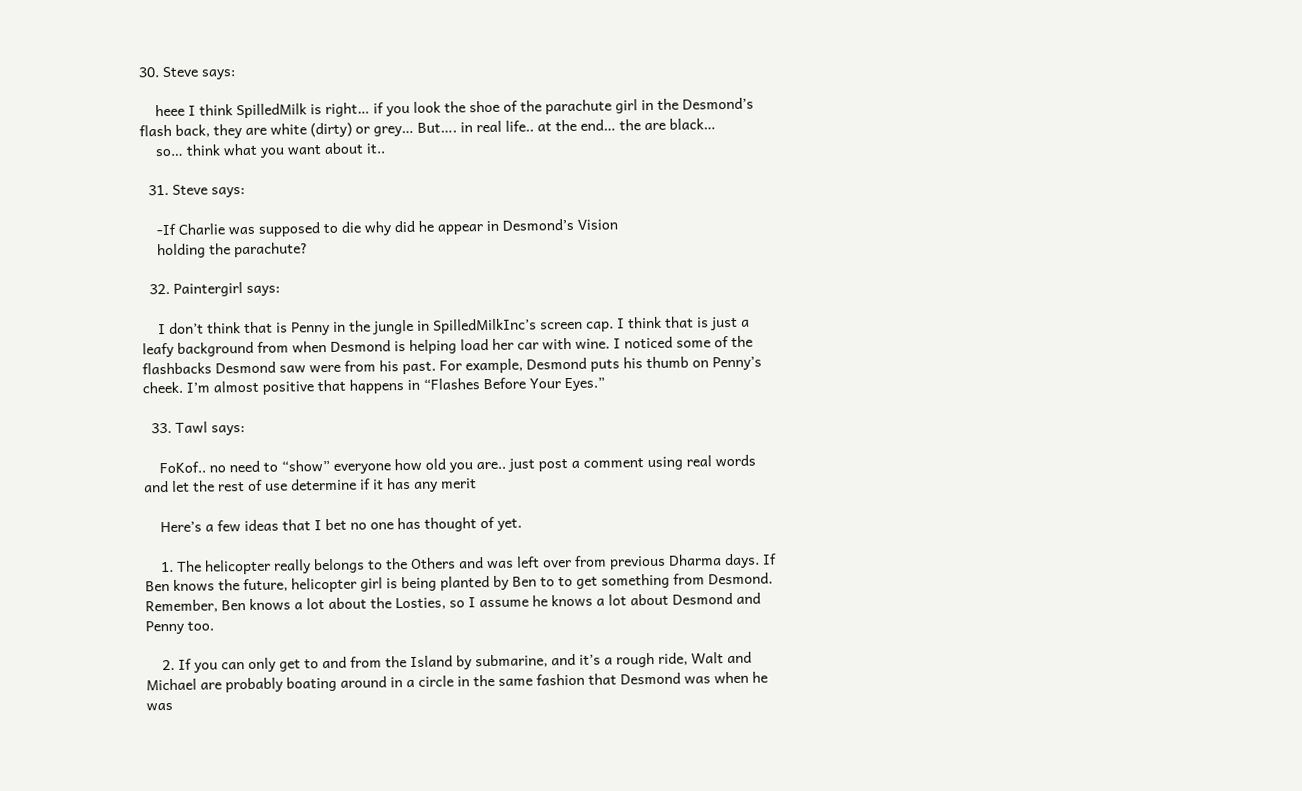30. Steve says:

    heee I think SpilledMilk is right… if you look the shoe of the parachute girl in the Desmond’s flash back, they are white (dirty) or grey… But…. in real life.. at the end… the are black…
    so… think what you want about it..

  31. Steve says:

    -If Charlie was supposed to die why did he appear in Desmond’s Vision
    holding the parachute?

  32. Paintergirl says:

    I don’t think that is Penny in the jungle in SpilledMilkInc’s screen cap. I think that is just a leafy background from when Desmond is helping load her car with wine. I noticed some of the flashbacks Desmond saw were from his past. For example, Desmond puts his thumb on Penny’s cheek. I’m almost positive that happens in “Flashes Before Your Eyes.”

  33. Tawl says:

    FoKof.. no need to “show” everyone how old you are.. just post a comment using real words and let the rest of use determine if it has any merit

    Here’s a few ideas that I bet no one has thought of yet.

    1. The helicopter really belongs to the Others and was left over from previous Dharma days. If Ben knows the future, helicopter girl is being planted by Ben to to get something from Desmond. Remember, Ben knows a lot about the Losties, so I assume he knows a lot about Desmond and Penny too.

    2. If you can only get to and from the Island by submarine, and it’s a rough ride, Walt and Michael are probably boating around in a circle in the same fashion that Desmond was when he was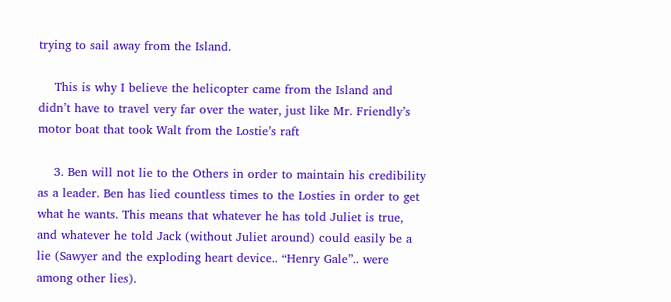trying to sail away from the Island.

    This is why I believe the helicopter came from the Island and didn’t have to travel very far over the water, just like Mr. Friendly’s motor boat that took Walt from the Lostie’s raft

    3. Ben will not lie to the Others in order to maintain his credibility as a leader. Ben has lied countless times to the Losties in order to get what he wants. This means that whatever he has told Juliet is true, and whatever he told Jack (without Juliet around) could easily be a lie (Sawyer and the exploding heart device.. “Henry Gale”.. were among other lies).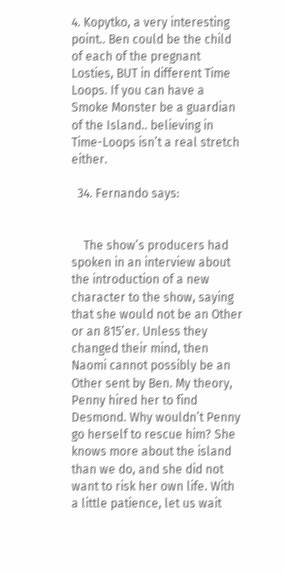4. Kopytko, a very interesting point.. Ben could be the child of each of the pregnant Losties, BUT in different Time Loops. If you can have a Smoke Monster be a guardian of the Island.. believing in Time-Loops isn’t a real stretch either.

  34. Fernando says:


    The show’s producers had spoken in an interview about the introduction of a new character to the show, saying that she would not be an Other or an 815’er. Unless they changed their mind, then Naomi cannot possibly be an Other sent by Ben. My theory, Penny hired her to find Desmond. Why wouldn’t Penny go herself to rescue him? She knows more about the island than we do, and she did not want to risk her own life. With a little patience, let us wait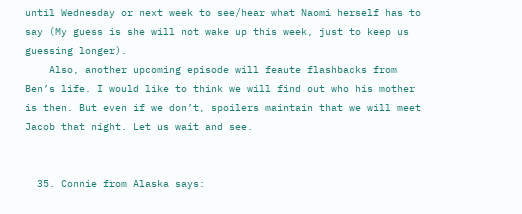until Wednesday or next week to see/hear what Naomi herself has to say (My guess is she will not wake up this week, just to keep us guessing longer).
    Also, another upcoming episode will feaute flashbacks from Ben’s life. I would like to think we will find out who his mother is then. But even if we don’t, spoilers maintain that we will meet Jacob that night. Let us wait and see.


  35. Connie from Alaska says: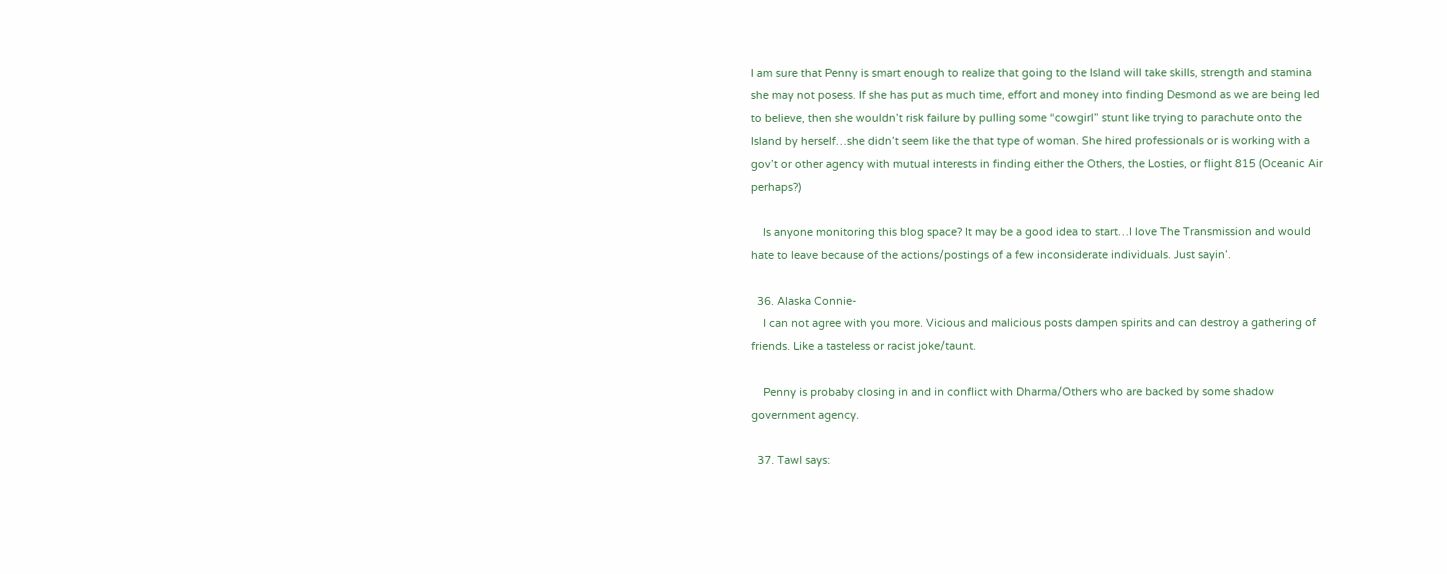I am sure that Penny is smart enough to realize that going to the Island will take skills, strength and stamina she may not posess. If she has put as much time, effort and money into finding Desmond as we are being led to believe, then she wouldn’t risk failure by pulling some “cowgirl” stunt like trying to parachute onto the Island by herself…she didn’t seem like the that type of woman. She hired professionals or is working with a gov’t or other agency with mutual interests in finding either the Others, the Losties, or flight 815 (Oceanic Air perhaps?)

    Is anyone monitoring this blog space? It may be a good idea to start…I love The Transmission and would hate to leave because of the actions/postings of a few inconsiderate individuals. Just sayin’.

  36. Alaska Connie-
    I can not agree with you more. Vicious and malicious posts dampen spirits and can destroy a gathering of friends. Like a tasteless or racist joke/taunt.

    Penny is probaby closing in and in conflict with Dharma/Others who are backed by some shadow government agency.

  37. Tawl says: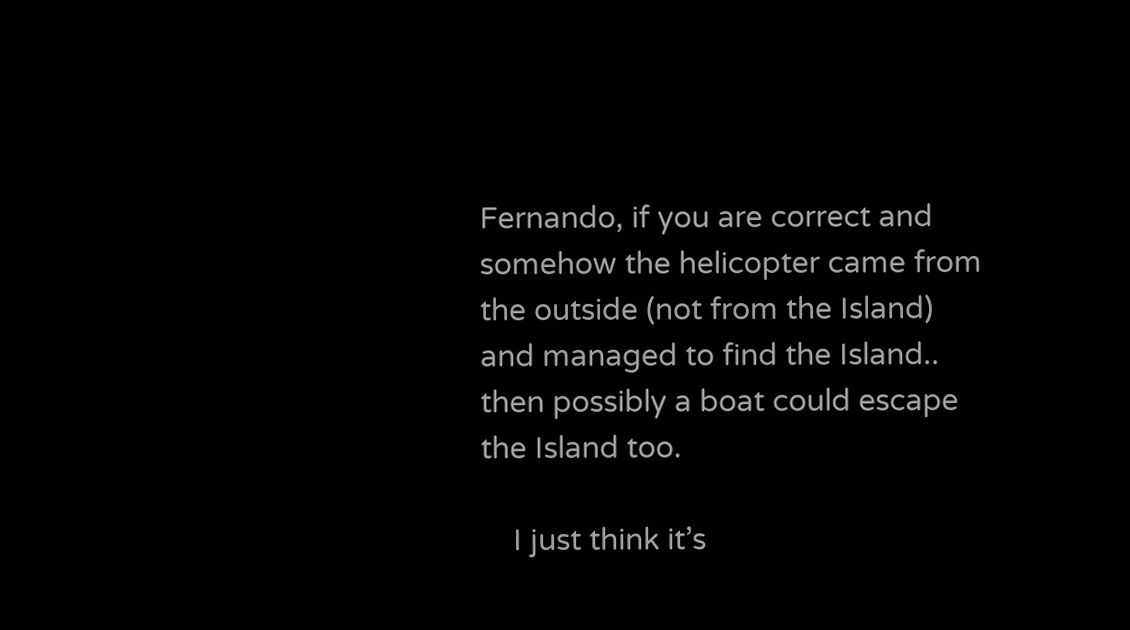Fernando, if you are correct and somehow the helicopter came from the outside (not from the Island) and managed to find the Island.. then possibly a boat could escape the Island too.

    I just think it’s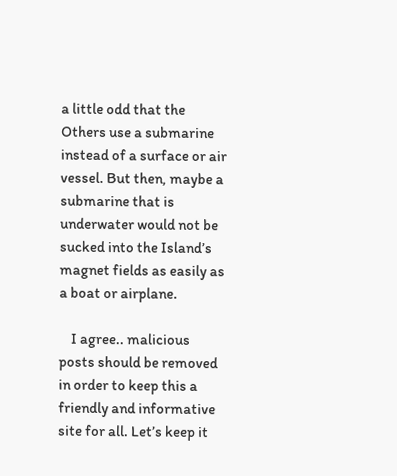a little odd that the Others use a submarine instead of a surface or air vessel. But then, maybe a submarine that is underwater would not be sucked into the Island’s magnet fields as easily as a boat or airplane.

    I agree.. malicious posts should be removed in order to keep this a friendly and informative site for all. Let’s keep it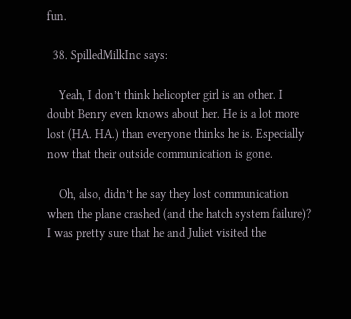fun.

  38. SpilledMilkInc says:

    Yeah, I don’t think helicopter girl is an other. I doubt Benry even knows about her. He is a lot more lost (HA. HA.) than everyone thinks he is. Especially now that their outside communication is gone.

    Oh, also, didn’t he say they lost communication when the plane crashed (and the hatch system failure)? I was pretty sure that he and Juliet visited the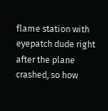flame station with eyepatch dude right after the plane crashed, so how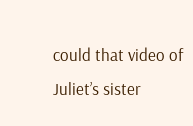could that video of Juliet’s sister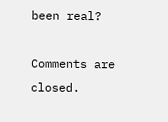been real?

Comments are closed.